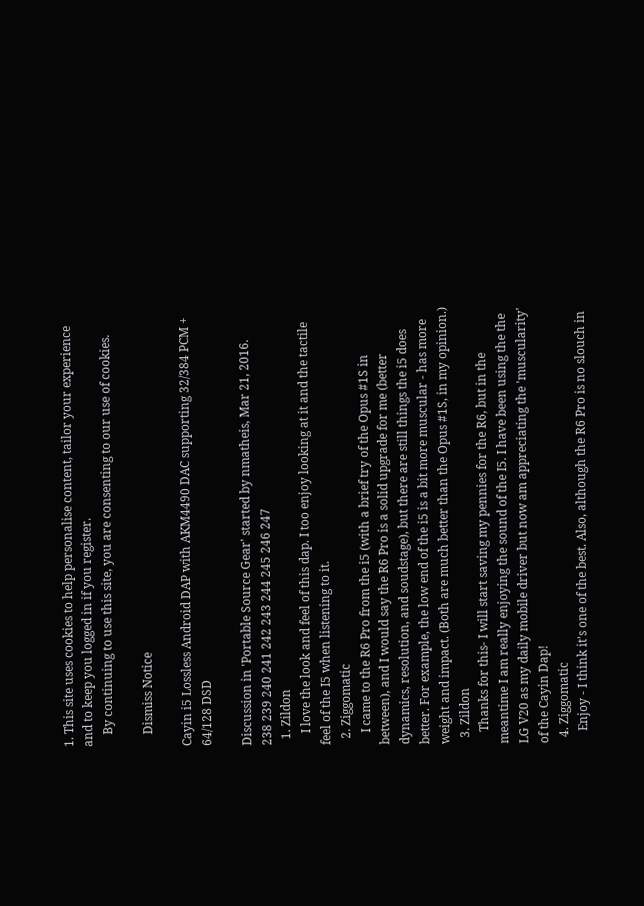1. This site uses cookies to help personalise content, tailor your experience and to keep you logged in if you register.
    By continuing to use this site, you are consenting to our use of cookies.

    Dismiss Notice

Cayin i5 Lossless Android DAP with AKM4490 DAC supporting 32/384 PCM + 64/128 DSD

Discussion in 'Portable Source Gear' started by nmatheis, Mar 21, 2016.
238 239 240 241 242 243 244 245 246 247
  1. Zildon
    I love the look and feel of this dap. I too enjoy looking at it and the tactile feel of the I5 when listening to it.
  2. Ziggomatic
    I came to the R6 Pro from the i5 (with a brief try of the Opus #1S in between), and I would say the R6 Pro is a solid upgrade for me (better dynamics, resolution, and soudstage), but there are still things the i5 does better. For example, the low end of the i5 is a bit more muscular - has more weight and impact. (Both are much better than the Opus #1S, in my opinion.)
  3. Zildon
    Thanks for this- I will start saving my pennies for the R6, but in the meantime I am really enjoying the sound of the I5. I have been using the the LG V20 as my daily mobile driver but now am appreciating the 'muscularity' of the Cayin Dap!
  4. Ziggomatic
    Enjoy - I think it's one of the best. Also, although the R6 Pro is no slouch in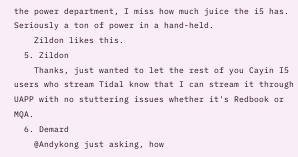the power department, I miss how much juice the i5 has. Seriously a ton of power in a hand-held.
    Zildon likes this.
  5. Zildon
    Thanks, just wanted to let the rest of you Cayin I5 users who stream Tidal know that I can stream it through UAPP with no stuttering issues whether it's Redbook or MQA.
  6. Demard
    @Andykong just asking, how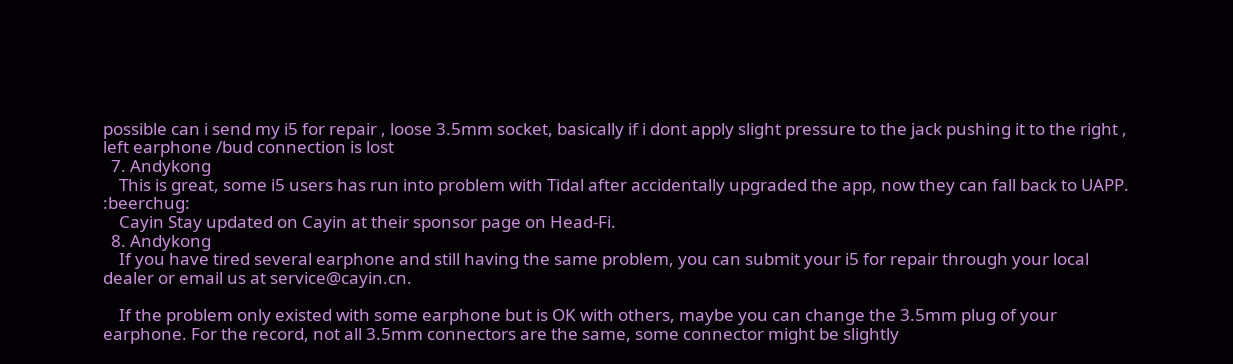possible can i send my i5 for repair , loose 3.5mm socket, basically if i dont apply slight pressure to the jack pushing it to the right , left earphone /bud connection is lost
  7. Andykong
    This is great, some i5 users has run into problem with Tidal after accidentally upgraded the app, now they can fall back to UAPP. :beerchug:
    Cayin Stay updated on Cayin at their sponsor page on Head-Fi.
  8. Andykong
    If you have tired several earphone and still having the same problem, you can submit your i5 for repair through your local dealer or email us at service@cayin.cn.

    If the problem only existed with some earphone but is OK with others, maybe you can change the 3.5mm plug of your earphone. For the record, not all 3.5mm connectors are the same, some connector might be slightly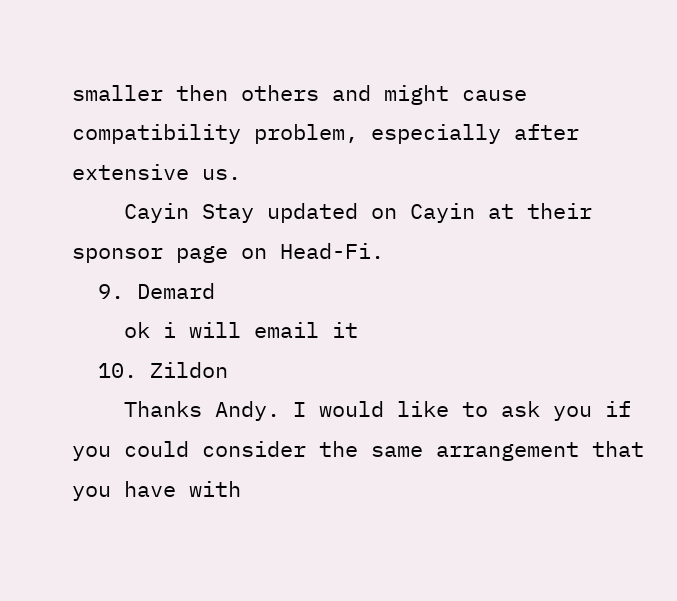smaller then others and might cause compatibility problem, especially after extensive us.
    Cayin Stay updated on Cayin at their sponsor page on Head-Fi.
  9. Demard
    ok i will email it
  10. Zildon
    Thanks Andy. I would like to ask you if you could consider the same arrangement that you have with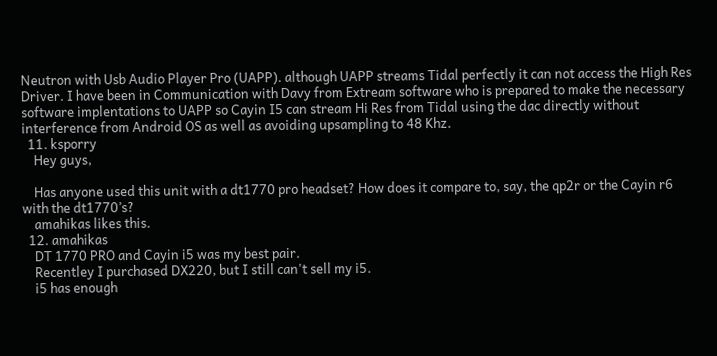Neutron with Usb Audio Player Pro (UAPP). although UAPP streams Tidal perfectly it can not access the High Res Driver. I have been in Communication with Davy from Extream software who is prepared to make the necessary software implentations to UAPP so Cayin I5 can stream Hi Res from Tidal using the dac directly without interference from Android OS as well as avoiding upsampling to 48 Khz.
  11. ksporry
    Hey guys,

    Has anyone used this unit with a dt1770 pro headset? How does it compare to, say, the qp2r or the Cayin r6 with the dt1770’s?
    amahikas likes this.
  12. amahikas
    DT 1770 PRO and Cayin i5 was my best pair.
    Recentley I purchased DX220, but I still can't sell my i5.
    i5 has enough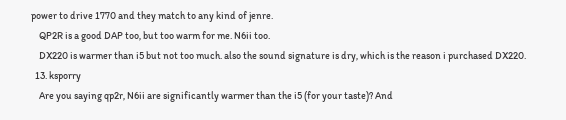power to drive 1770 and they match to any kind of jenre.
    QP2R is a good DAP too, but too warm for me. N6ii too.
    DX220 is warmer than i5 but not too much. also the sound signature is dry, which is the reason i purchased DX220.
  13. ksporry
    Are you saying qp2r, N6ii are significantly warmer than the i5 (for your taste)? And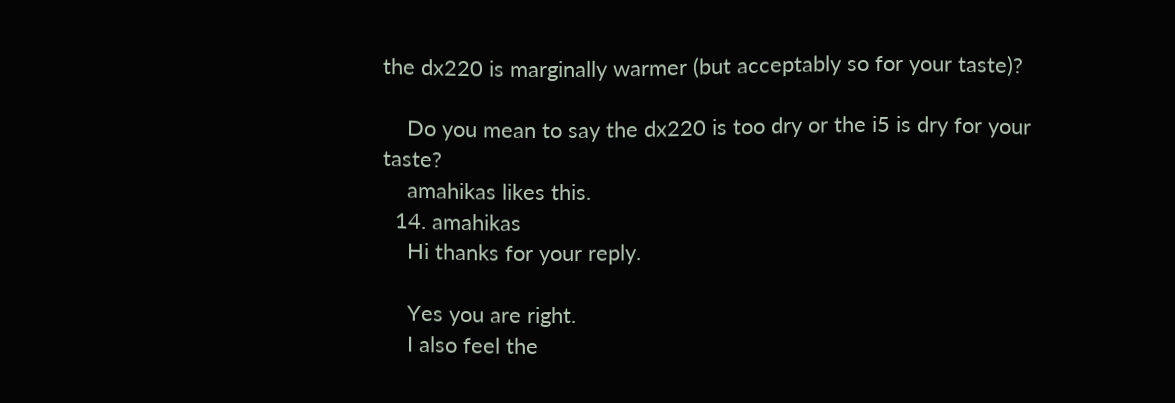the dx220 is marginally warmer (but acceptably so for your taste)?

    Do you mean to say the dx220 is too dry or the i5 is dry for your taste?
    amahikas likes this.
  14. amahikas
    Hi thanks for your reply.

    Yes you are right.
    I also feel the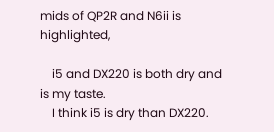mids of QP2R and N6ii is highlighted,

    i5 and DX220 is both dry and is my taste.
    I think i5 is dry than DX220.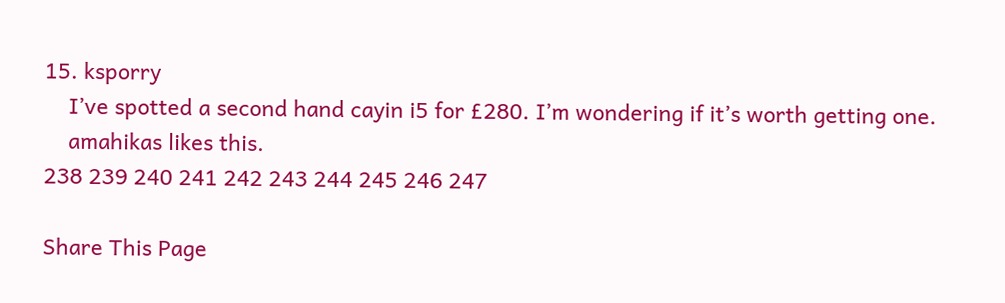15. ksporry
    I’ve spotted a second hand cayin i5 for £280. I’m wondering if it’s worth getting one.
    amahikas likes this.
238 239 240 241 242 243 244 245 246 247

Share This Page